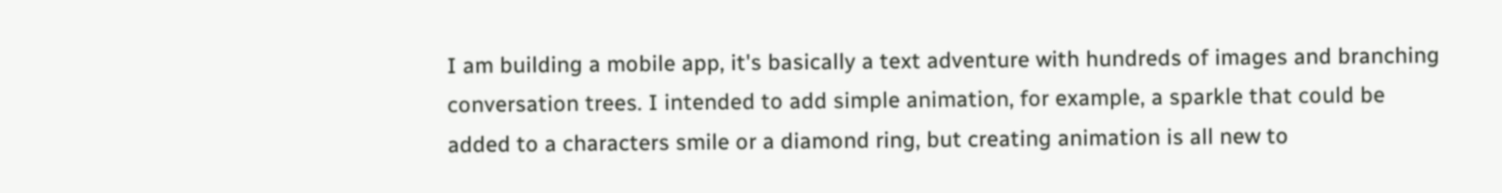I am building a mobile app, it's basically a text adventure with hundreds of images and branching conversation trees. I intended to add simple animation, for example, a sparkle that could be added to a characters smile or a diamond ring, but creating animation is all new to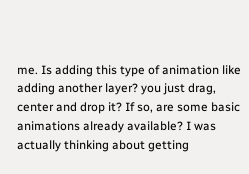me. Is adding this type of animation like adding another layer? you just drag, center and drop it? If so, are some basic animations already available? I was actually thinking about getting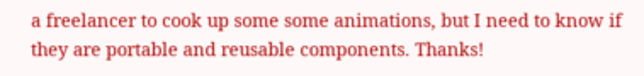a freelancer to cook up some some animations, but I need to know if they are portable and reusable components. Thanks!